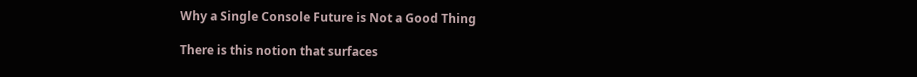Why a Single Console Future is Not a Good Thing

There is this notion that surfaces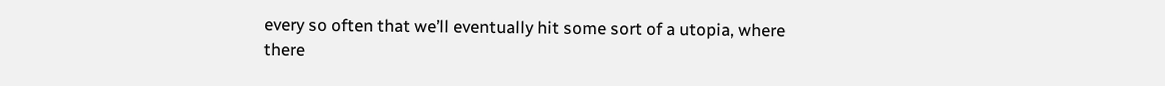every so often that we’ll eventually hit some sort of a utopia, where there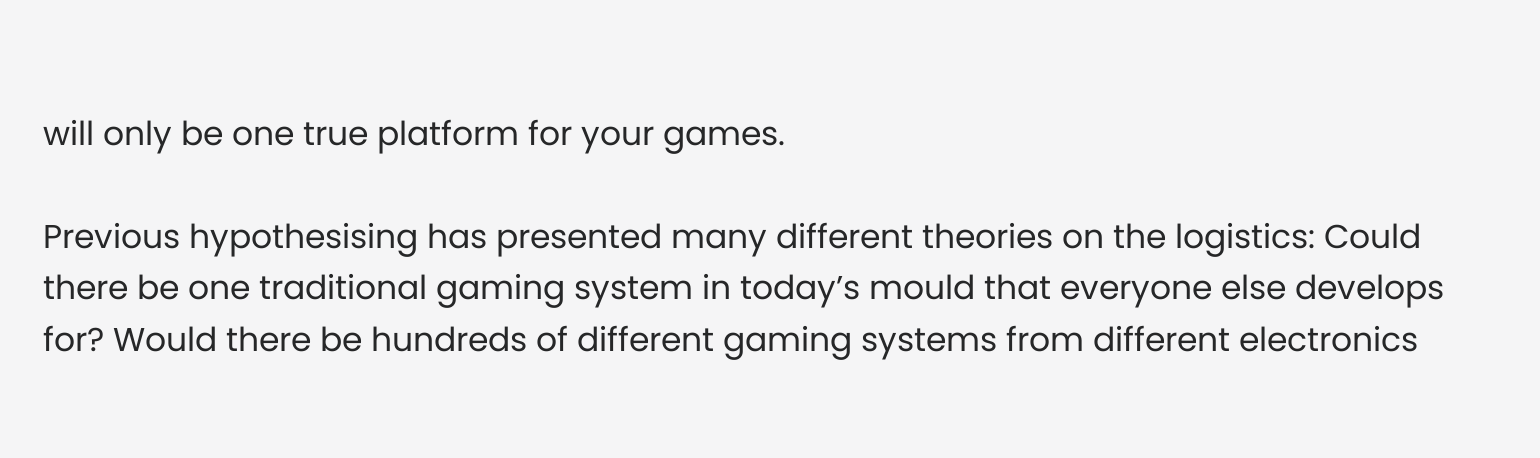will only be one true platform for your games.

Previous hypothesising has presented many different theories on the logistics: Could there be one traditional gaming system in today’s mould that everyone else develops for? Would there be hundreds of different gaming systems from different electronics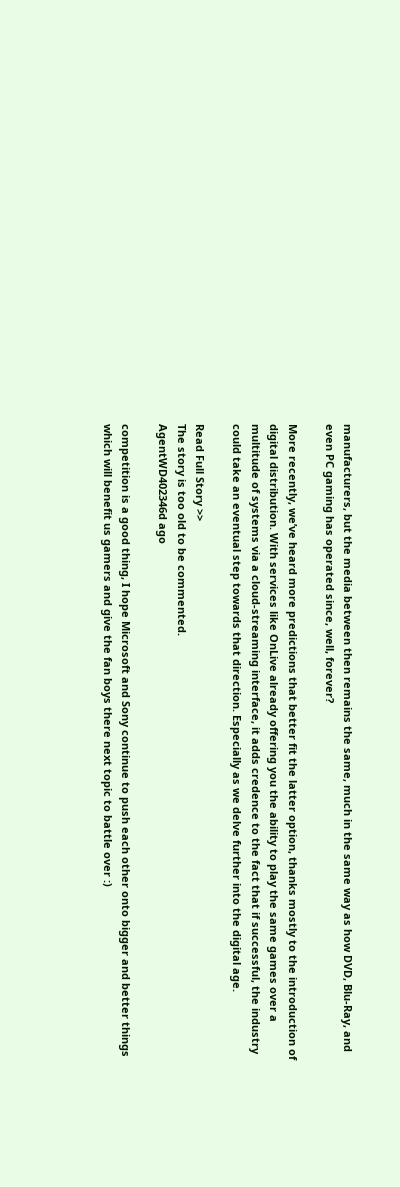manufacturers, but the media between then remains the same, much in the same way as how DVD, Blu-Ray, and even PC gaming has operated since, well, forever?

More recently, we’ve heard more predictions that better fit the latter option, thanks mostly to the introduction of digital distribution. With services like OnLive already offering you the ability to play the same games over a multitude of systems via a cloud-streaming interface, it adds credence to the fact that if successful, the industry could take an eventual step towards that direction. Especially as we delve further into the digital age.

Read Full Story >>
The story is too old to be commented.
AgentWD402346d ago

competition is a good thing, I hope Microsoft and Sony continue to push each other onto bigger and better things which will benefit us gamers and give the fan boys there next topic to battle over :)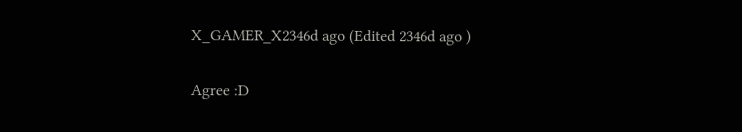X_GAMER_X2346d ago (Edited 2346d ago )

Agree :D